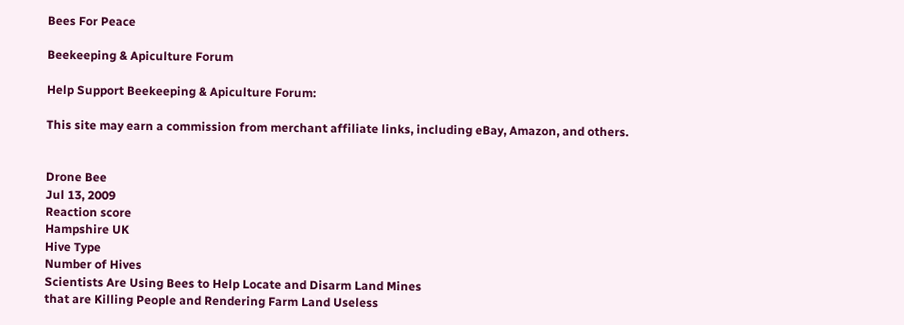Bees For Peace

Beekeeping & Apiculture Forum

Help Support Beekeeping & Apiculture Forum:

This site may earn a commission from merchant affiliate links, including eBay, Amazon, and others.


Drone Bee
Jul 13, 2009
Reaction score
Hampshire UK
Hive Type
Number of Hives
Scientists Are Using Bees to Help Locate and Disarm Land Mines
that are Killing People and Rendering Farm Land Useless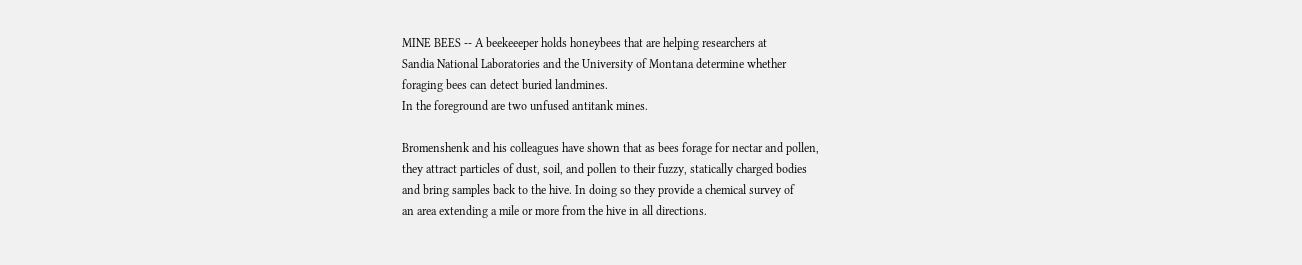MINE BEES -- A beekeeeper holds honeybees that are helping researchers at
Sandia National Laboratories and the University of Montana determine whether
foraging bees can detect buried landmines.
In the foreground are two unfused antitank mines.

Bromenshenk and his colleagues have shown that as bees forage for nectar and pollen,
they attract particles of dust, soil, and pollen to their fuzzy, statically charged bodies
and bring samples back to the hive. In doing so they provide a chemical survey of
an area extending a mile or more from the hive in all directions.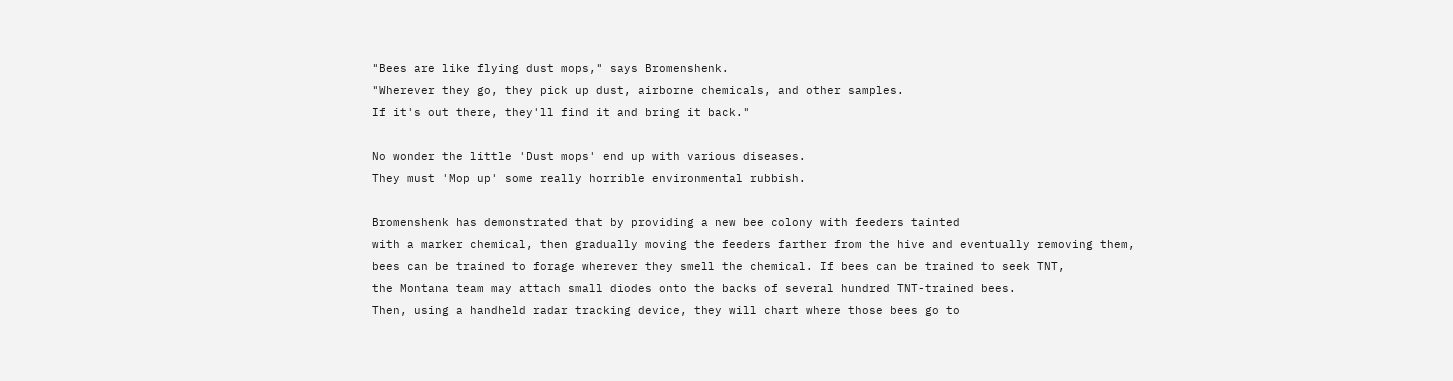"Bees are like flying dust mops," says Bromenshenk.
"Wherever they go, they pick up dust, airborne chemicals, and other samples.
If it's out there, they'll find it and bring it back."

No wonder the little 'Dust mops' end up with various diseases.
They must 'Mop up' some really horrible environmental rubbish.

Bromenshenk has demonstrated that by providing a new bee colony with feeders tainted
with a marker chemical, then gradually moving the feeders farther from the hive and eventually removing them,
bees can be trained to forage wherever they smell the chemical. If bees can be trained to seek TNT,
the Montana team may attach small diodes onto the backs of several hundred TNT-trained bees.
Then, using a handheld radar tracking device, they will chart where those bees go to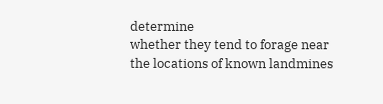determine
whether they tend to forage near the locations of known landmines